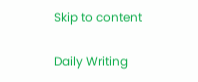Skip to content

Daily Writing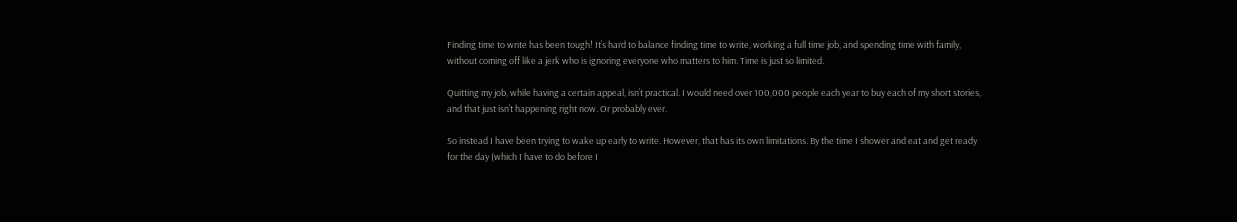Finding time to write has been tough! It’s hard to balance finding time to write, working a full time job, and spending time with family, without coming off like a jerk who is ignoring everyone who matters to him. Time is just so limited.

Quitting my job, while having a certain appeal, isn’t practical. I would need over 100,000 people each year to buy each of my short stories, and that just isn’t happening right now. Or probably ever.

So instead I have been trying to wake up early to write. However, that has its own limitations. By the time I shower and eat and get ready for the day (which I have to do before I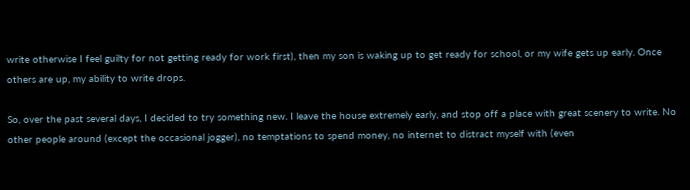write otherwise I feel guilty for not getting ready for work first), then my son is waking up to get ready for school, or my wife gets up early. Once others are up, my ability to write drops.

So, over the past several days, I decided to try something new. I leave the house extremely early, and stop off a place with great scenery to write. No other people around (except the occasional jogger), no temptations to spend money, no internet to distract myself with (even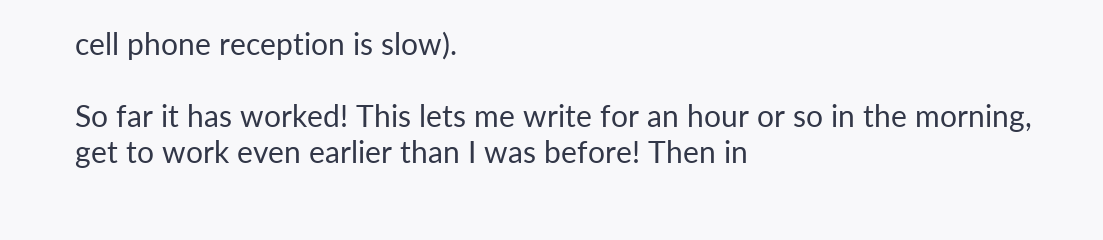cell phone reception is slow).

So far it has worked! This lets me write for an hour or so in the morning, get to work even earlier than I was before! Then in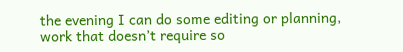the evening I can do some editing or planning, work that doesn’t require so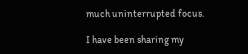much uninterrupted focus.

I have been sharing my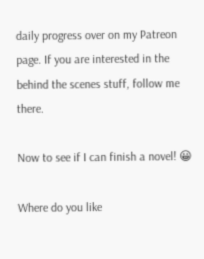daily progress over on my Patreon page. If you are interested in the behind the scenes stuff, follow me there.

Now to see if I can finish a novel! 😀

Where do you like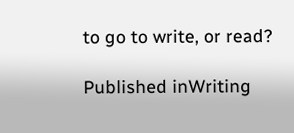to go to write, or read?

Published inWriting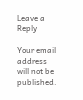Leave a Reply

Your email address will not be published.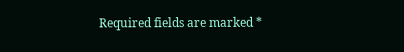Required fields are marked *